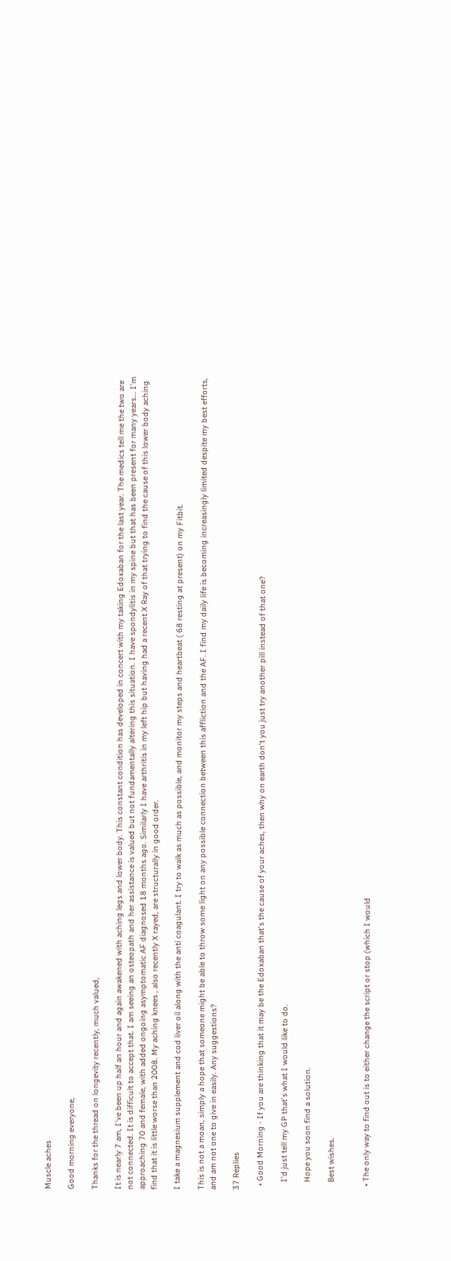Muscle aches

Good morning everyone,

Thanks for the thread on longevity recently, much valued,

It is nearly 7 am, I've been up half an hour and again awakened with aching legs and lower body. This constant condition has developed in concert with my taking Edoxaban for the last year. The medics tell me the two are not connected. It is difficult to accept that. I am seeing an osteopath and her assistance is valued but not fundamentally altering this situation. I have spondylitis in my spine but that has been present for many years... I'm approaching 70 and female, with added ongoing asymptomatic AF diagnosed 18 months ago. Similarly I have arthritis in my left hip but having had a recent X Ray of that trying to find the cause of this lower body aching find that it is little worse than 2008. My aching knees , also recently X rayed, are structurally in good order.

I take a magnesium supplement and cod liver oil along with the anti coagulant. I try to walk as much as possible, and monitor my steps and heartbeat ( 68 resting at present) on my Fitbit.

This is not a moan, simply a hope that someone might be able to throw some light on any possible connection between this affliction and the AF. I find my daily life is becoming increasingly limited despite my best efforts, and am not one to give in easily. Any suggestions?

37 Replies

  • Good Morning - If you are thinking that it may be the Edoxaban that's the cause of your aches, then why on earth don't you just try another pill instead of that one?

    I'd just tell my GP that's what I would like to do.

    Hope you soon find a solution.

    Best wishes.


  • The only way to find out is to either change the script or stop (which I would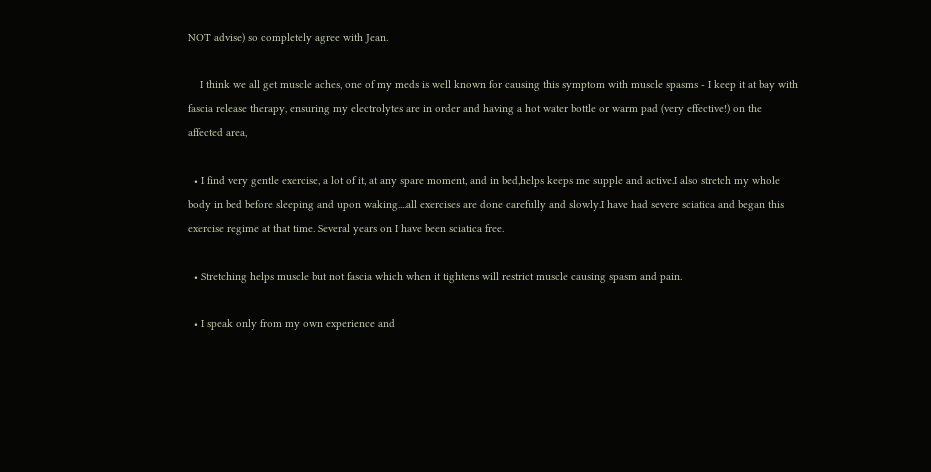NOT advise) so completely agree with Jean.

    I think we all get muscle aches, one of my meds is well known for causing this symptom with muscle spasms - I keep it at bay with fascia release therapy, ensuring my electrolytes are in order and having a hot water bottle or warm pad (very effective!) on the affected area,

  • I find very gentle exercise, a lot of it, at any spare moment, and in bed,helps keeps me supple and active.I also stretch my whole body in bed before sleeping and upon waking....all exercises are done carefully and slowly.I have had severe sciatica and began this exercise regime at that time. Several years on I have been sciatica free.

  • Stretching helps muscle but not fascia which when it tightens will restrict muscle causing spasm and pain.

  • I speak only from my own experience and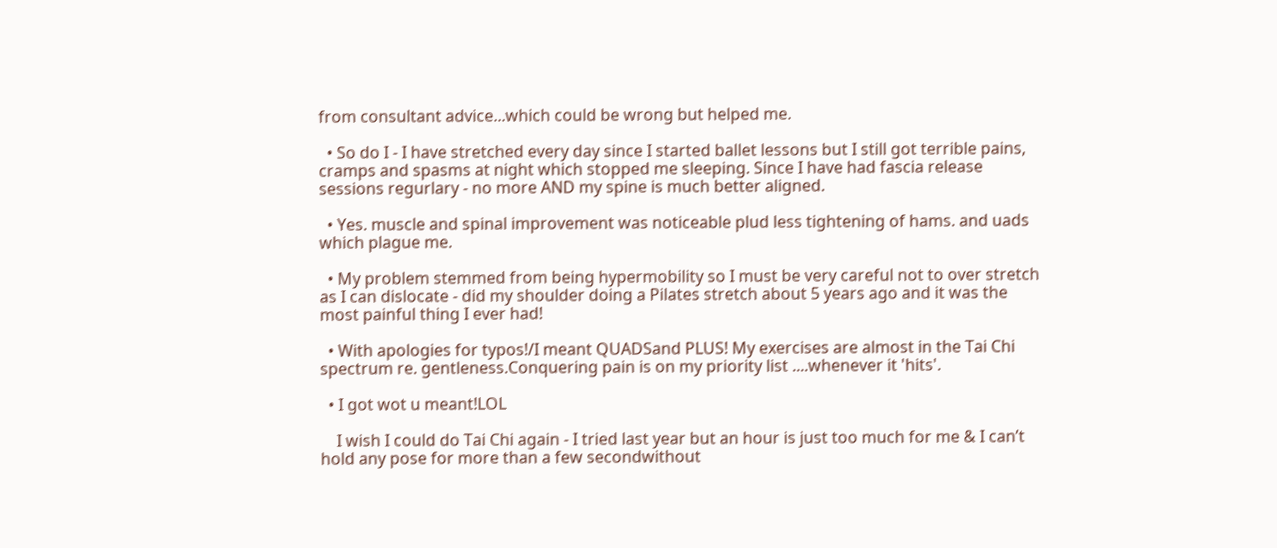from consultant advice...which could be wrong but helped me.

  • So do I - I have stretched every day since I started ballet lessons but I still got terrible pains, cramps and spasms at night which stopped me sleeping. Since I have had fascia release sessions regurlary - no more AND my spine is much better aligned.

  • Yes. muscle and spinal improvement was noticeable plud less tightening of hams. and uads which plague me.

  • My problem stemmed from being hypermobility so I must be very careful not to over stretch as I can dislocate - did my shoulder doing a Pilates stretch about 5 years ago and it was the most painful thing I ever had!

  • With apologies for typos!/I meant QUADSand PLUS! My exercises are almost in the Tai Chi spectrum re. gentleness.Conquering pain is on my priority list ....whenever it 'hits'.

  • I got wot u meant!LOL

    I wish I could do Tai Chi again - I tried last year but an hour is just too much for me & I can’t hold any pose for more than a few secondwithout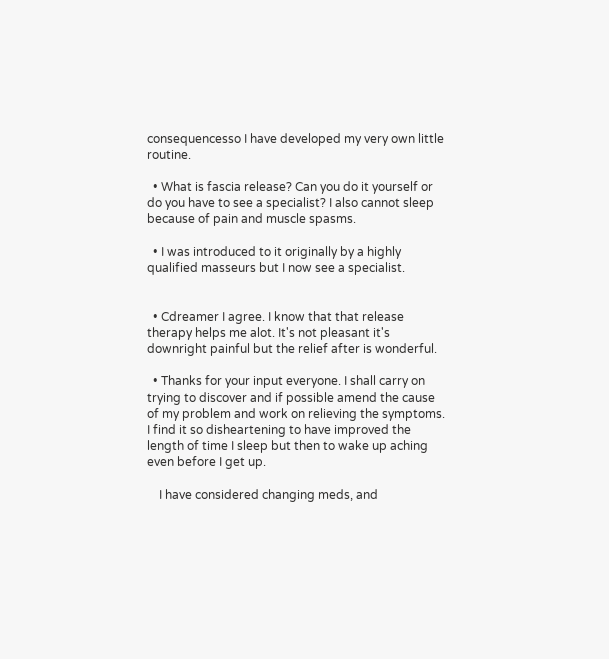consequencesso I have developed my very own little routine.

  • What is fascia release? Can you do it yourself or do you have to see a specialist? I also cannot sleep because of pain and muscle spasms.

  • I was introduced to it originally by a highly qualified masseurs but I now see a specialist.


  • Cdreamer I agree. I know that that release therapy helps me alot. It's not pleasant it's downright painful but the relief after is wonderful.

  • Thanks for your input everyone. I shall carry on trying to discover and if possible amend the cause of my problem and work on relieving the symptoms. I find it so disheartening to have improved the length of time I sleep but then to wake up aching even before I get up.

    I have considered changing meds, and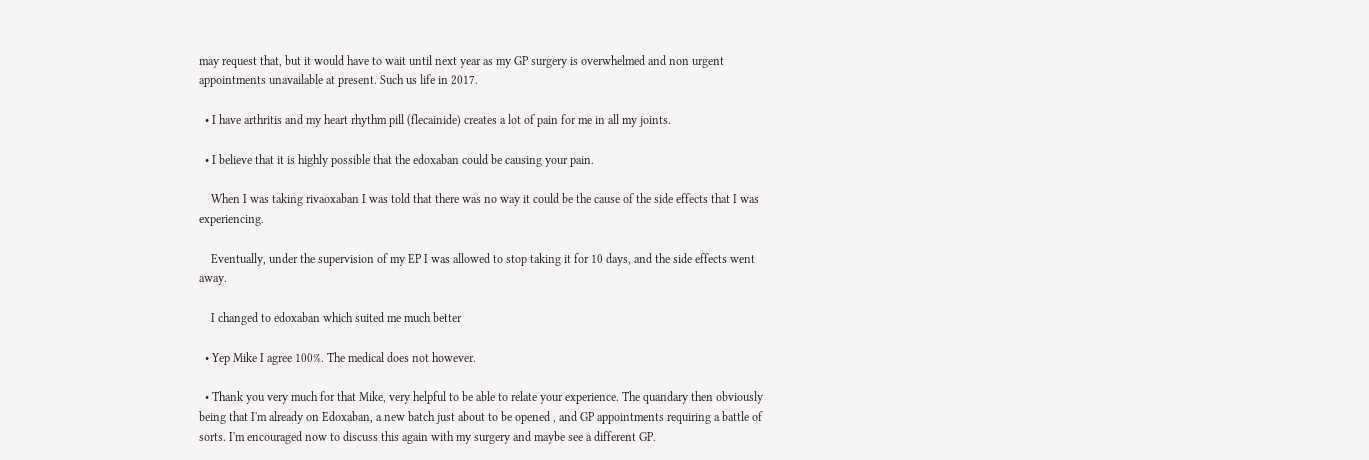may request that, but it would have to wait until next year as my GP surgery is overwhelmed and non urgent appointments unavailable at present. Such us life in 2017.

  • I have arthritis and my heart rhythm pill (flecainide) creates a lot of pain for me in all my joints.

  • I believe that it is highly possible that the edoxaban could be causing your pain.

    When I was taking rivaoxaban I was told that there was no way it could be the cause of the side effects that I was experiencing.

    Eventually, under the supervision of my EP I was allowed to stop taking it for 10 days, and the side effects went away.

    I changed to edoxaban which suited me much better

  • Yep Mike I agree 100%. The medical does not however.

  • Thank you very much for that Mike, very helpful to be able to relate your experience. The quandary then obviously being that I'm already on Edoxaban, a new batch just about to be opened , and GP appointments requiring a battle of sorts. I'm encouraged now to discuss this again with my surgery and maybe see a different GP.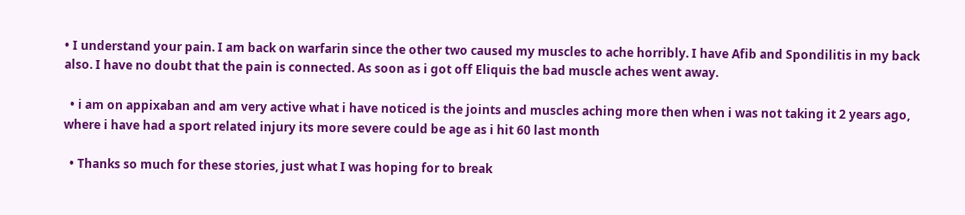• I understand your pain. I am back on warfarin since the other two caused my muscles to ache horribly. I have Afib and Spondilitis in my back also. I have no doubt that the pain is connected. As soon as i got off Eliquis the bad muscle aches went away.

  • i am on appixaban and am very active what i have noticed is the joints and muscles aching more then when i was not taking it 2 years ago, where i have had a sport related injury its more severe could be age as i hit 60 last month

  • Thanks so much for these stories, just what I was hoping for to break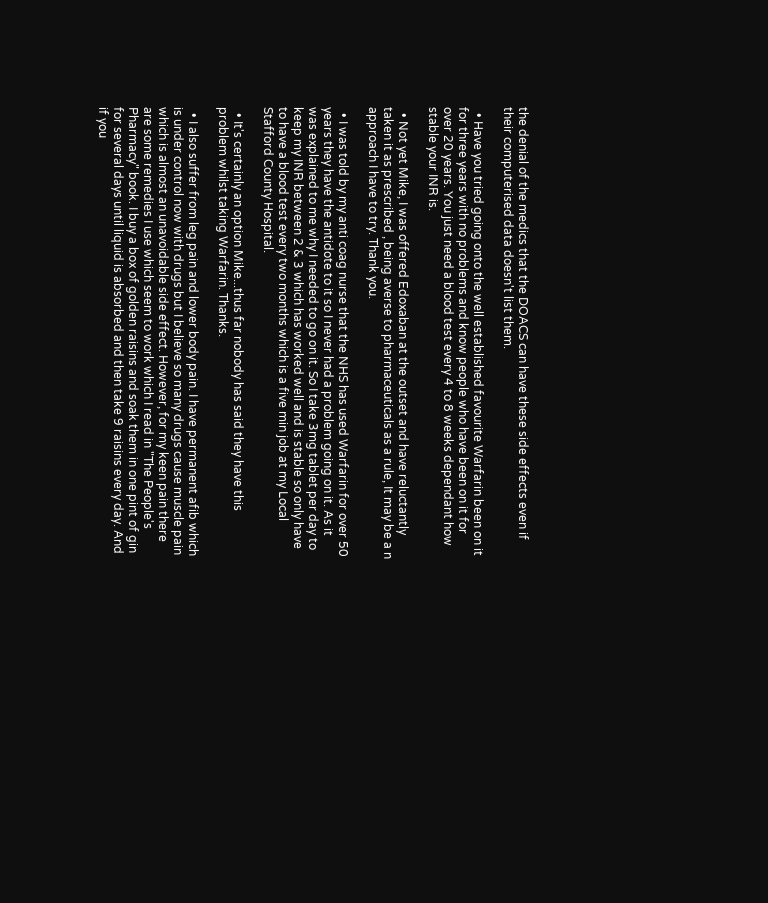the denial of the medics that the DOACS can have these side effects even if their computerised data doesn't list them.

  • Have you tried going onto the well established favourite Warfarin been on it for three years with no problems and know people who have been on it for over 20 years. You just need a blood test every 4 to 8 weeks dependant how stable your INR is.

  • Not yet Mike, I was offered Edoxaban at the outset and have reluctantly taken it as prescribed , being averse to pharmaceuticals as a rule, It may be a n approach I have to try. Thank you.

  • I was told by my anti coag nurse that the NHS has used Warfarin for over 50 years they have the antidote to it so I never had a problem going on it. As it was explained to me why I needed to go on it. So I take 3mg tablet per day to keep my INR between 2 & 3 which has worked well and is stable so only have to have a blood test every two months which is a five min job at my Local Stafford County Hospital.

  • It's certainly an option Mike...thus far nobody has said they have this problem whilst taking Warfarin. Thanks.

  • I also suffer from leg pain and lower body pain. I have permanent afib which is under control now with drugs but I believe so many drugs cause muscle pain which is almost an unavoidable side effect. However, for my keen pain there are some remedies I use which seem to work which I read in "The People's Pharmacy" book. I buy a box of golden raisins and soak them in one pint of gin for several days until liquid is absorbed and then take 9 raisins every day. And if you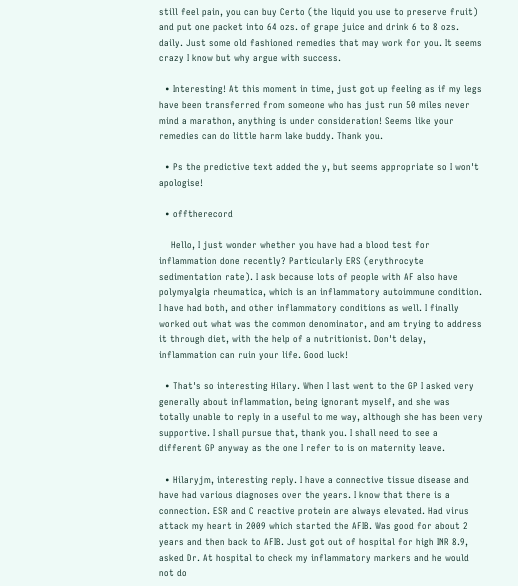still feel pain, you can buy Certo (the liquid you use to preserve fruit) and put one packet into 64 ozs. of grape juice and drink 6 to 8 ozs. daily. Just some old fashioned remedies that may work for you. It seems crazy I know but why argue with success.

  • Interesting! At this moment in time, just got up feeling as if my legs have been transferred from someone who has just run 50 miles never mind a marathon, anything is under consideration! Seems like your remedies can do little harm lake buddy. Thank you.

  • Ps the predictive text added the y, but seems appropriate so I won't apologise!

  • offtherecord

    Hello, I just wonder whether you have had a blood test for inflammation done recently? Particularly ERS (erythrocyte sedimentation rate). I ask because lots of people with AF also have polymyalgia rheumatica, which is an inflammatory autoimmune condition. I have had both, and other inflammatory conditions as well. I finally worked out what was the common denominator, and am trying to address it through diet, with the help of a nutritionist. Don't delay, inflammation can ruin your life. Good luck!

  • That's so interesting Hilary. When I last went to the GP I asked very generally about inflammation, being ignorant myself, and she was totally unable to reply in a useful to me way, although she has been very supportive. I shall pursue that, thank you. I shall need to see a different GP anyway as the one I refer to is on maternity leave.

  • Hilaryjm, interesting reply. I have a connective tissue disease and have had various diagnoses over the years. I know that there is a connection. ESR and C reactive protein are always elevated. Had virus attack my heart in 2009 which started the AFIB. Was good for about 2 years and then back to AFIB. Just got out of hospital for high INR 8.9, asked Dr. At hospital to check my inflammatory markers and he would not do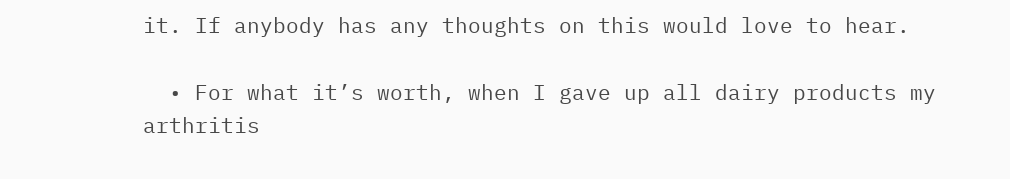it. If anybody has any thoughts on this would love to hear.

  • For what it’s worth, when I gave up all dairy products my arthritis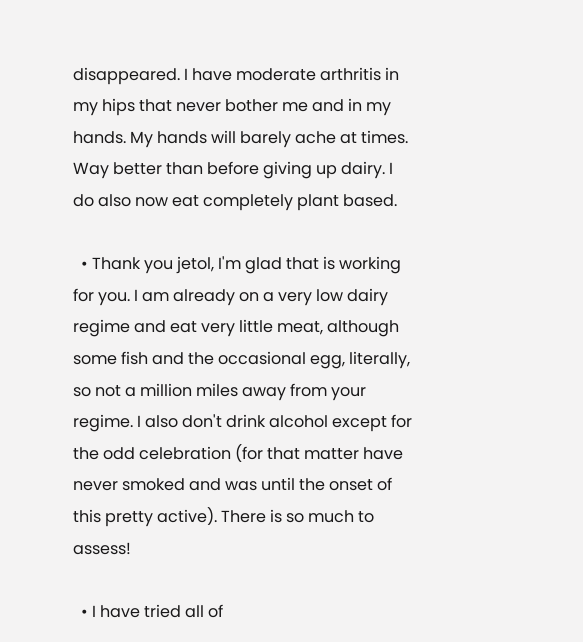disappeared. I have moderate arthritis in my hips that never bother me and in my hands. My hands will barely ache at times. Way better than before giving up dairy. I do also now eat completely plant based.

  • Thank you jetol, I'm glad that is working for you. I am already on a very low dairy regime and eat very little meat, although some fish and the occasional egg, literally, so not a million miles away from your regime. I also don't drink alcohol except for the odd celebration (for that matter have never smoked and was until the onset of this pretty active). There is so much to assess!

  • I have tried all of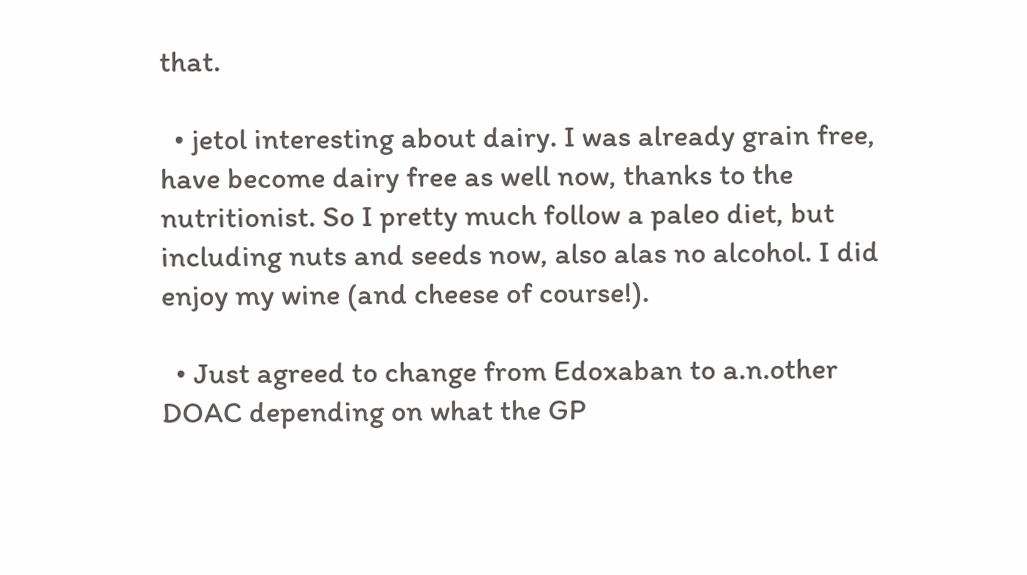that.

  • jetol interesting about dairy. I was already grain free, have become dairy free as well now, thanks to the nutritionist. So I pretty much follow a paleo diet, but including nuts and seeds now, also alas no alcohol. I did enjoy my wine (and cheese of course!).

  • Just agreed to change from Edoxaban to a.n.other DOAC depending on what the GP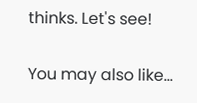thinks. Let's see!

You may also like...